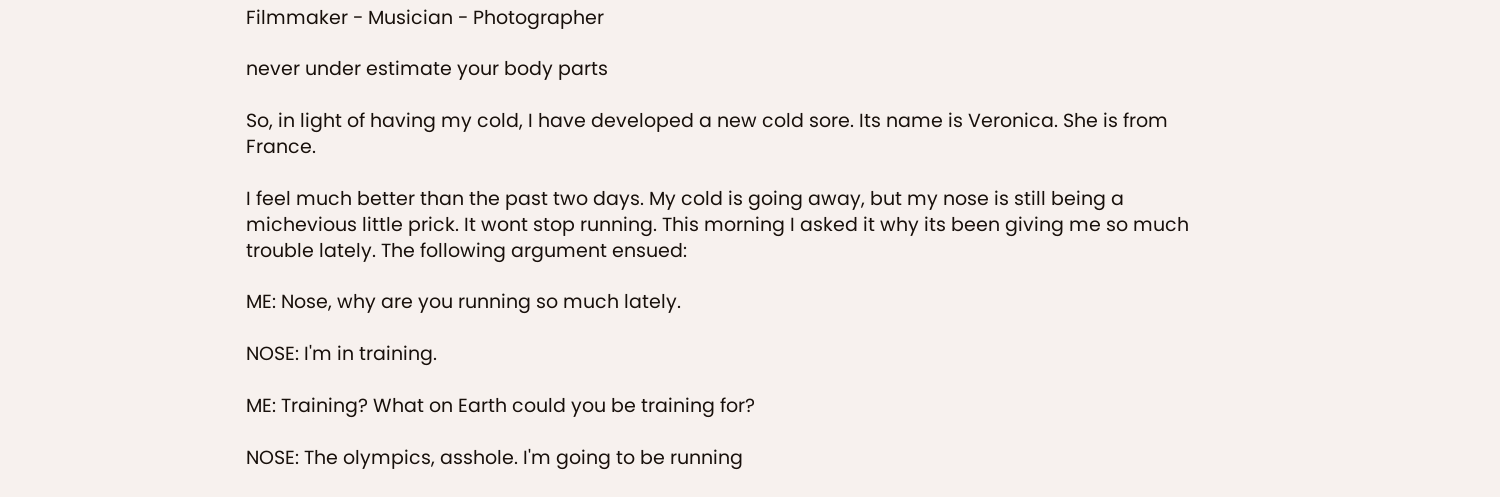Filmmaker - Musician - Photographer

never under estimate your body parts

So, in light of having my cold, I have developed a new cold sore. Its name is Veronica. She is from France.

I feel much better than the past two days. My cold is going away, but my nose is still being a michevious little prick. It wont stop running. This morning I asked it why its been giving me so much trouble lately. The following argument ensued:

ME: Nose, why are you running so much lately.

NOSE: I'm in training.

ME: Training? What on Earth could you be training for?

NOSE: The olympics, asshole. I'm going to be running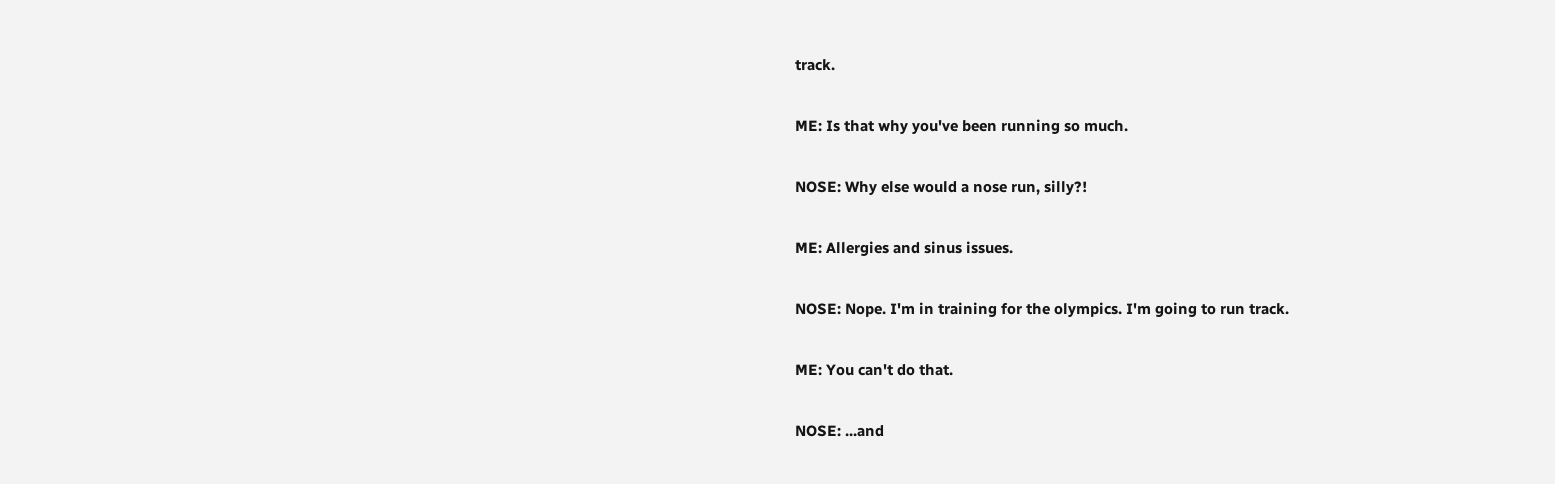track.

ME: Is that why you've been running so much.

NOSE: Why else would a nose run, silly?!

ME: Allergies and sinus issues.

NOSE: Nope. I'm in training for the olympics. I'm going to run track.

ME: You can't do that.

NOSE: ...and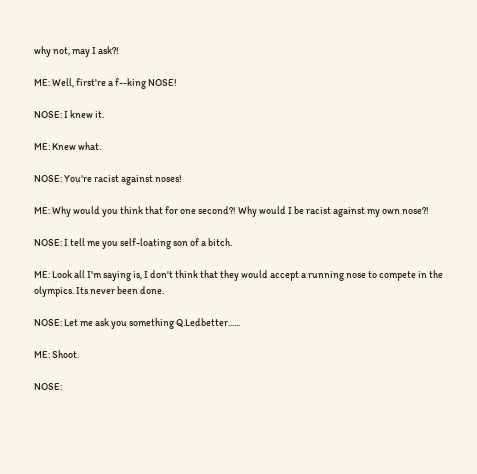why not, may I ask?!

ME: Well, first're a f--king NOSE!

NOSE: I knew it.

ME: Knew what.

NOSE: You're racist against noses!

ME: Why would you think that for one second?! Why would I be racist against my own nose?!

NOSE: I tell me you self-loating son of a bitch.

ME: Look all I'm saying is, I don't think that they would accept a running nose to compete in the olympics. Its never been done.

NOSE: Let me ask you something Q.Ledbetter......

ME: Shoot.

NOSE: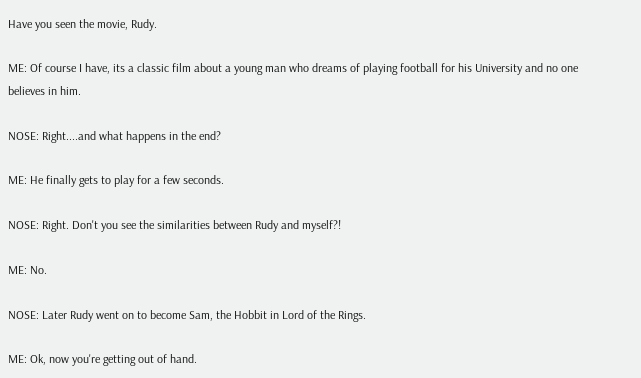Have you seen the movie, Rudy.

ME: Of course I have, its a classic film about a young man who dreams of playing football for his University and no one believes in him.

NOSE: Right....and what happens in the end?

ME: He finally gets to play for a few seconds.

NOSE: Right. Don't you see the similarities between Rudy and myself?!

ME: No.

NOSE: Later Rudy went on to become Sam, the Hobbit in Lord of the Rings.

ME: Ok, now you're getting out of hand.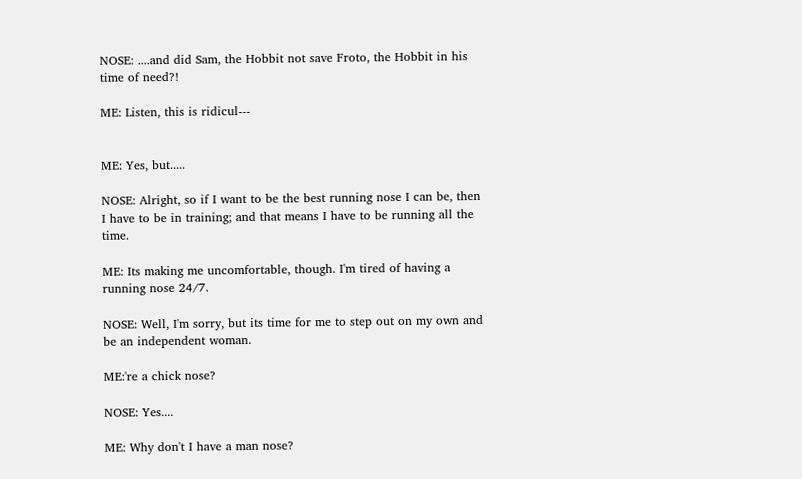NOSE: ....and did Sam, the Hobbit not save Froto, the Hobbit in his time of need?!

ME: Listen, this is ridicul---


ME: Yes, but.....

NOSE: Alright, so if I want to be the best running nose I can be, then I have to be in training; and that means I have to be running all the time.

ME: Its making me uncomfortable, though. I'm tired of having a running nose 24/7.

NOSE: Well, I'm sorry, but its time for me to step out on my own and be an independent woman.

ME:'re a chick nose?

NOSE: Yes....

ME: Why don't I have a man nose?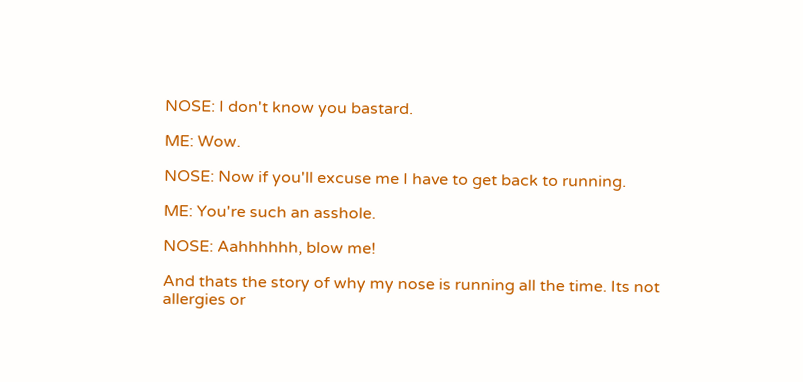NOSE: I don't know you bastard.

ME: Wow.

NOSE: Now if you'll excuse me I have to get back to running.

ME: You're such an asshole.

NOSE: Aahhhhhh, blow me!

And thats the story of why my nose is running all the time. Its not allergies or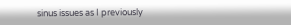sinus issues as I previously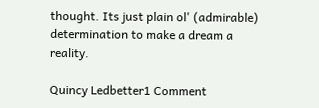thought. Its just plain ol' (admirable) determination to make a dream a reality.

Quincy Ledbetter1 Comment